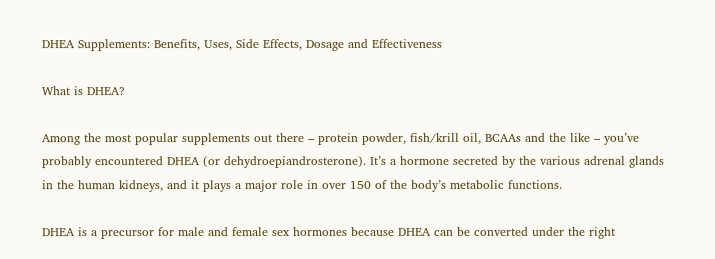DHEA Supplements: Benefits, Uses, Side Effects, Dosage and Effectiveness

What is DHEA?

Among the most popular supplements out there – protein powder, fish/krill oil, BCAAs and the like – you’ve probably encountered DHEA (or dehydroepiandrosterone). It’s a hormone secreted by the various adrenal glands in the human kidneys, and it plays a major role in over 150 of the body’s metabolic functions.

DHEA is a precursor for male and female sex hormones because DHEA can be converted under the right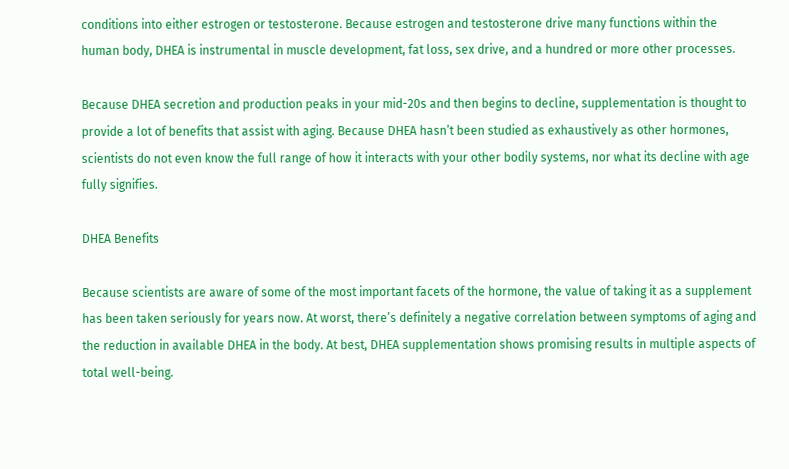conditions into either estrogen or testosterone. Because estrogen and testosterone drive many functions within the human body, DHEA is instrumental in muscle development, fat loss, sex drive, and a hundred or more other processes.

Because DHEA secretion and production peaks in your mid-20s and then begins to decline, supplementation is thought to provide a lot of benefits that assist with aging. Because DHEA hasn’t been studied as exhaustively as other hormones, scientists do not even know the full range of how it interacts with your other bodily systems, nor what its decline with age fully signifies.

DHEA Benefits

Because scientists are aware of some of the most important facets of the hormone, the value of taking it as a supplement has been taken seriously for years now. At worst, there’s definitely a negative correlation between symptoms of aging and the reduction in available DHEA in the body. At best, DHEA supplementation shows promising results in multiple aspects of total well-being.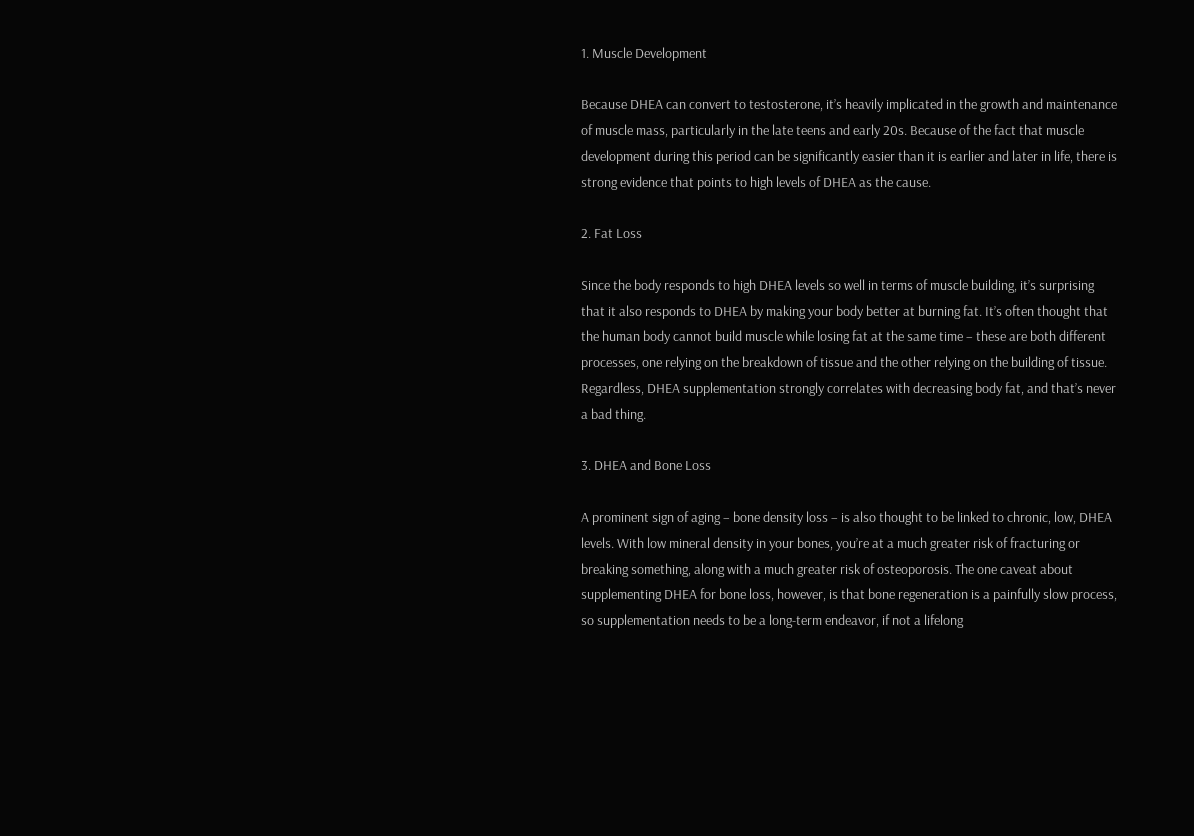1. Muscle Development

Because DHEA can convert to testosterone, it’s heavily implicated in the growth and maintenance of muscle mass, particularly in the late teens and early 20s. Because of the fact that muscle development during this period can be significantly easier than it is earlier and later in life, there is strong evidence that points to high levels of DHEA as the cause.

2. Fat Loss

Since the body responds to high DHEA levels so well in terms of muscle building, it’s surprising that it also responds to DHEA by making your body better at burning fat. It’s often thought that the human body cannot build muscle while losing fat at the same time – these are both different processes, one relying on the breakdown of tissue and the other relying on the building of tissue. Regardless, DHEA supplementation strongly correlates with decreasing body fat, and that’s never a bad thing.

3. DHEA and Bone Loss

A prominent sign of aging – bone density loss – is also thought to be linked to chronic, low, DHEA levels. With low mineral density in your bones, you’re at a much greater risk of fracturing or breaking something, along with a much greater risk of osteoporosis. The one caveat about supplementing DHEA for bone loss, however, is that bone regeneration is a painfully slow process, so supplementation needs to be a long-term endeavor, if not a lifelong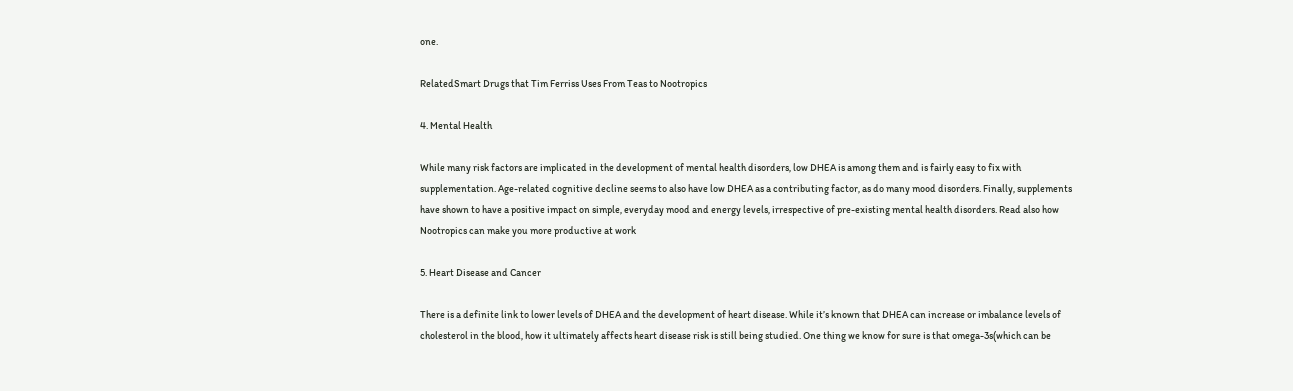one.

RelatedSmart Drugs that Tim Ferriss Uses From Teas to Nootropics

4. Mental Health

While many risk factors are implicated in the development of mental health disorders, low DHEA is among them and is fairly easy to fix with supplementation. Age-related cognitive decline seems to also have low DHEA as a contributing factor, as do many mood disorders. Finally, supplements have shown to have a positive impact on simple, everyday mood and energy levels, irrespective of pre-existing mental health disorders. Read also how Nootropics can make you more productive at work

5. Heart Disease and Cancer

There is a definite link to lower levels of DHEA and the development of heart disease. While it’s known that DHEA can increase or imbalance levels of cholesterol in the blood, how it ultimately affects heart disease risk is still being studied. One thing we know for sure is that omega-3s(which can be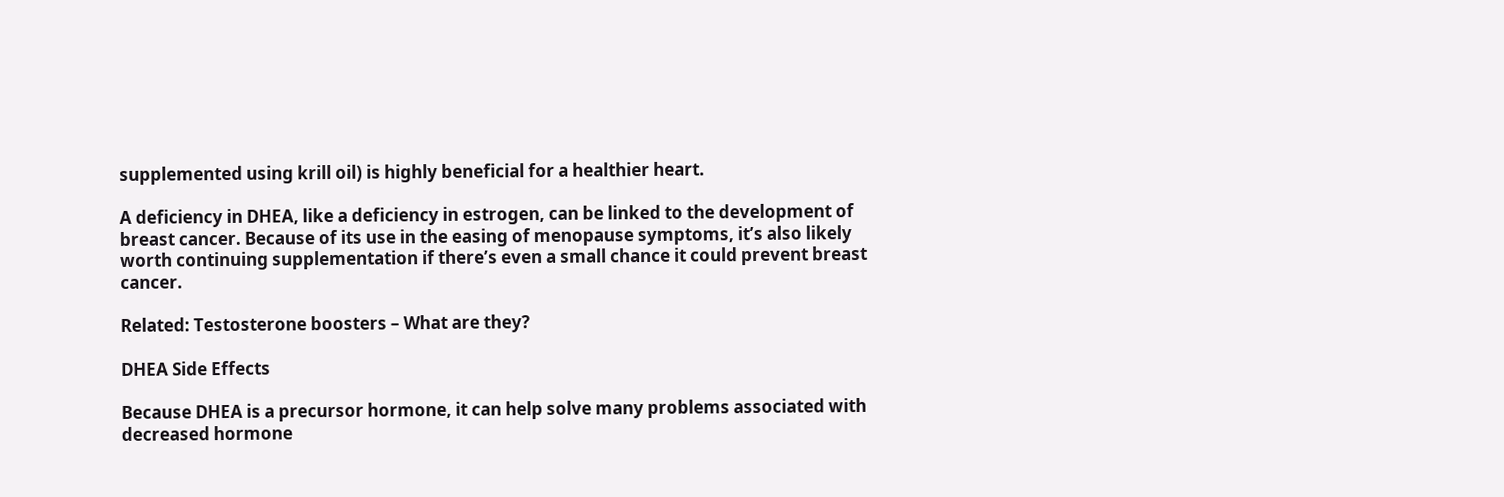supplemented using krill oil) is highly beneficial for a healthier heart.

A deficiency in DHEA, like a deficiency in estrogen, can be linked to the development of breast cancer. Because of its use in the easing of menopause symptoms, it’s also likely worth continuing supplementation if there’s even a small chance it could prevent breast cancer.

Related: Testosterone boosters – What are they?

DHEA Side Effects

Because DHEA is a precursor hormone, it can help solve many problems associated with decreased hormone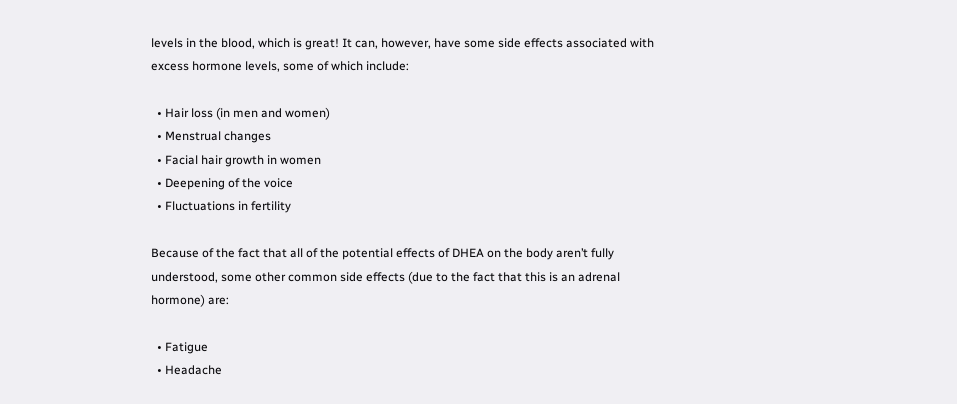levels in the blood, which is great! It can, however, have some side effects associated with excess hormone levels, some of which include:

  • Hair loss (in men and women)
  • Menstrual changes
  • Facial hair growth in women
  • Deepening of the voice
  • Fluctuations in fertility

Because of the fact that all of the potential effects of DHEA on the body aren’t fully understood, some other common side effects (due to the fact that this is an adrenal hormone) are:

  • Fatigue
  • Headache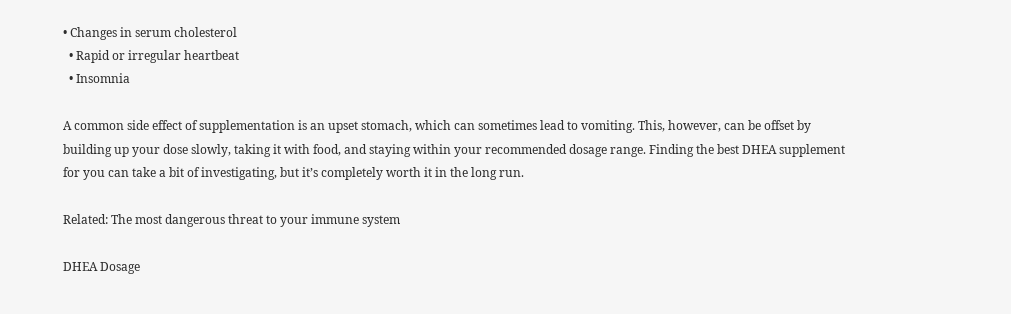• Changes in serum cholesterol
  • Rapid or irregular heartbeat
  • Insomnia

A common side effect of supplementation is an upset stomach, which can sometimes lead to vomiting. This, however, can be offset by building up your dose slowly, taking it with food, and staying within your recommended dosage range. Finding the best DHEA supplement for you can take a bit of investigating, but it’s completely worth it in the long run.

Related: The most dangerous threat to your immune system

DHEA Dosage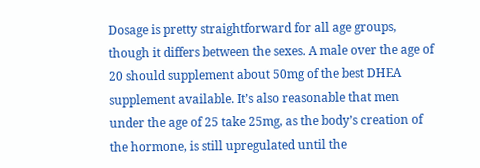Dosage is pretty straightforward for all age groups, though it differs between the sexes. A male over the age of 20 should supplement about 50mg of the best DHEA supplement available. It’s also reasonable that men under the age of 25 take 25mg, as the body’s creation of the hormone, is still upregulated until the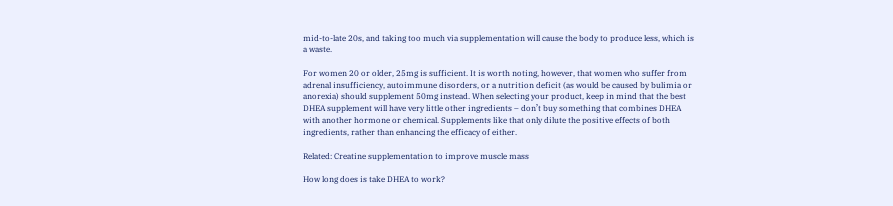mid-to-late 20s, and taking too much via supplementation will cause the body to produce less, which is a waste.

For women 20 or older, 25mg is sufficient. It is worth noting, however, that women who suffer from adrenal insufficiency, autoimmune disorders, or a nutrition deficit (as would be caused by bulimia or anorexia) should supplement 50mg instead. When selecting your product, keep in mind that the best DHEA supplement will have very little other ingredients – don’t buy something that combines DHEA with another hormone or chemical. Supplements like that only dilute the positive effects of both ingredients, rather than enhancing the efficacy of either.

Related: Creatine supplementation to improve muscle mass

How long does is take DHEA to work?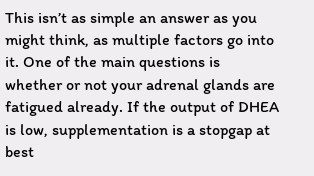This isn’t as simple an answer as you might think, as multiple factors go into it. One of the main questions is whether or not your adrenal glands are fatigued already. If the output of DHEA is low, supplementation is a stopgap at best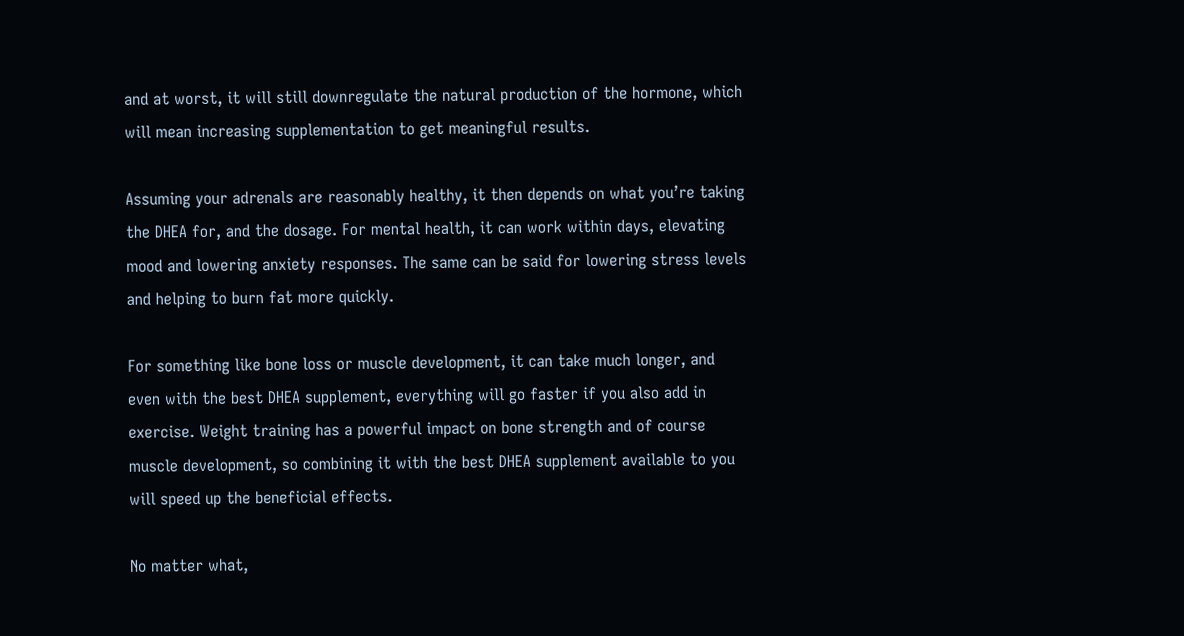and at worst, it will still downregulate the natural production of the hormone, which will mean increasing supplementation to get meaningful results.

Assuming your adrenals are reasonably healthy, it then depends on what you’re taking the DHEA for, and the dosage. For mental health, it can work within days, elevating mood and lowering anxiety responses. The same can be said for lowering stress levels and helping to burn fat more quickly.

For something like bone loss or muscle development, it can take much longer, and even with the best DHEA supplement, everything will go faster if you also add in exercise. Weight training has a powerful impact on bone strength and of course muscle development, so combining it with the best DHEA supplement available to you will speed up the beneficial effects.

No matter what,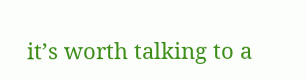it’s worth talking to a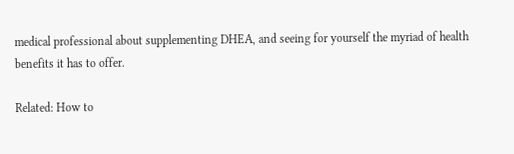medical professional about supplementing DHEA, and seeing for yourself the myriad of health benefits it has to offer.

Related: How to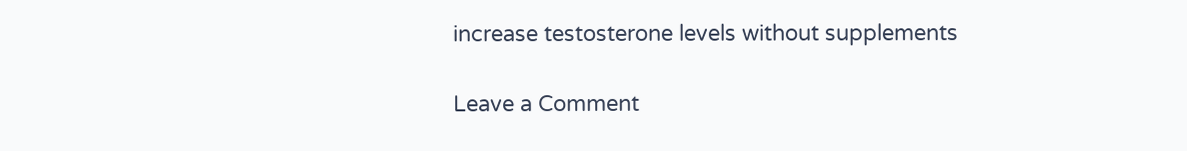increase testosterone levels without supplements

Leave a Comment